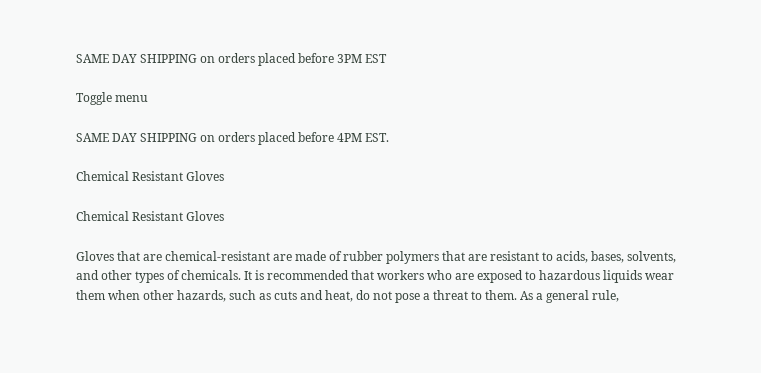SAME DAY SHIPPING on orders placed before 3PM EST

Toggle menu

SAME DAY SHIPPING on orders placed before 4PM EST.

Chemical Resistant Gloves

Chemical Resistant Gloves

Gloves that are chemical-resistant are made of rubber polymers that are resistant to acids, bases, solvents, and other types of chemicals. It is recommended that workers who are exposed to hazardous liquids wear them when other hazards, such as cuts and heat, do not pose a threat to them. As a general rule,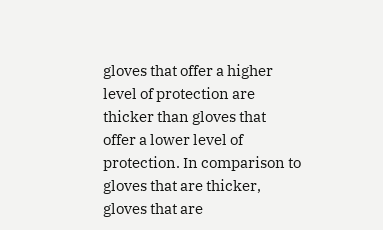gloves that offer a higher level of protection are thicker than gloves that offer a lower level of protection. In comparison to gloves that are thicker, gloves that are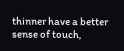thinner have a better sense of touch,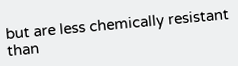but are less chemically resistant than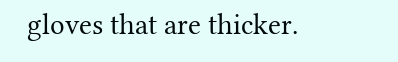gloves that are thicker.